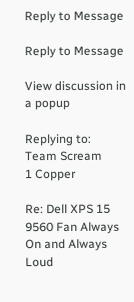Reply to Message

Reply to Message

View discussion in a popup

Replying to:
Team Scream
1 Copper

Re: Dell XPS 15 9560 Fan Always On and Always Loud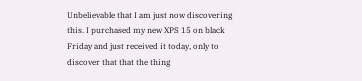Unbelievable that I am just now discovering this. I purchased my new XPS 15 on black Friday and just received it today, only to discover that that the thing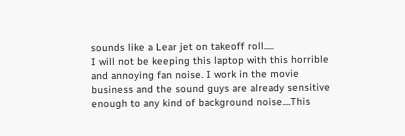sounds like a Lear jet on takeoff roll.....
I will not be keeping this laptop with this horrible and annoying fan noise. I work in the movie business and the sound guys are already sensitive enough to any kind of background noise....This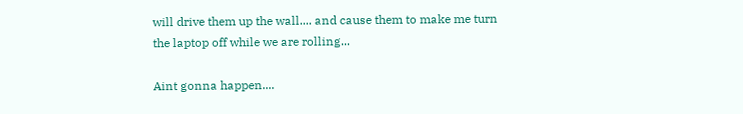will drive them up the wall.... and cause them to make me turn the laptop off while we are rolling...

Aint gonna happen....